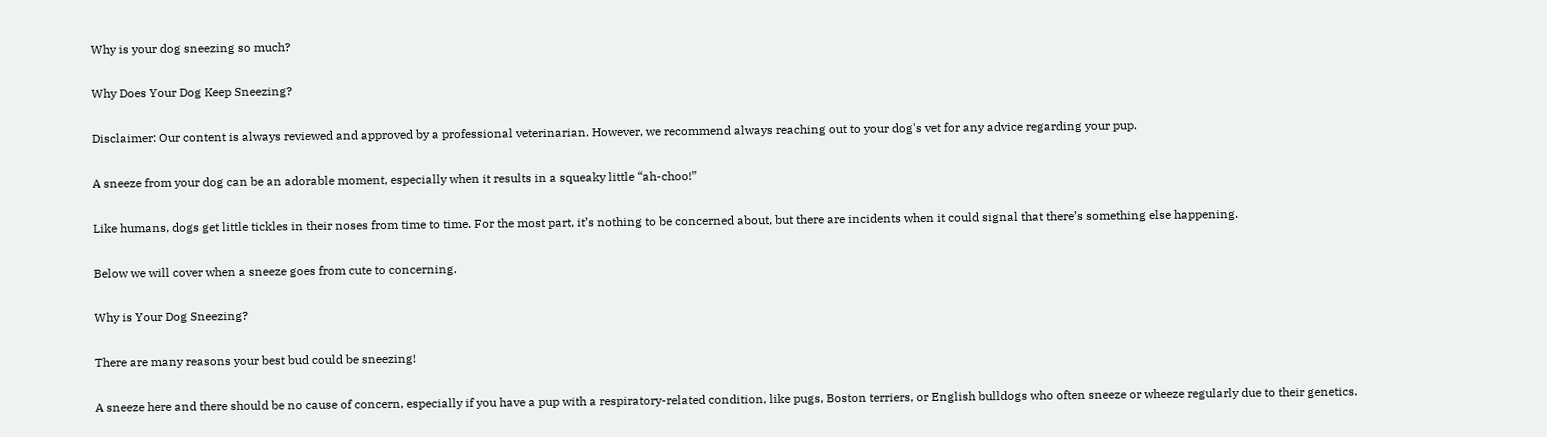Why is your dog sneezing so much?

Why Does Your Dog Keep Sneezing?

Disclaimer: Our content is always reviewed and approved by a professional veterinarian. However, we recommend always reaching out to your dog's vet for any advice regarding your pup.

A sneeze from your dog can be an adorable moment, especially when it results in a squeaky little “ah-choo!”

Like humans, dogs get little tickles in their noses from time to time. For the most part, it’s nothing to be concerned about, but there are incidents when it could signal that there’s something else happening.

Below we will cover when a sneeze goes from cute to concerning.

Why is Your Dog Sneezing?

There are many reasons your best bud could be sneezing!

A sneeze here and there should be no cause of concern, especially if you have a pup with a respiratory-related condition, like pugs, Boston terriers, or English bulldogs who often sneeze or wheeze regularly due to their genetics.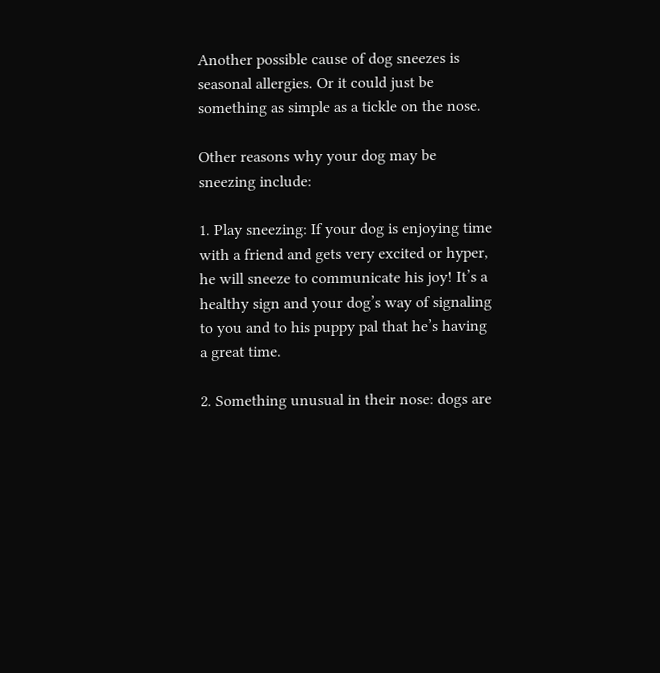Another possible cause of dog sneezes is seasonal allergies. Or it could just be something as simple as a tickle on the nose.

Other reasons why your dog may be sneezing include:

1. Play sneezing: If your dog is enjoying time with a friend and gets very excited or hyper, he will sneeze to communicate his joy! It’s a healthy sign and your dog’s way of signaling to you and to his puppy pal that he’s having a great time.

2. Something unusual in their nose: dogs are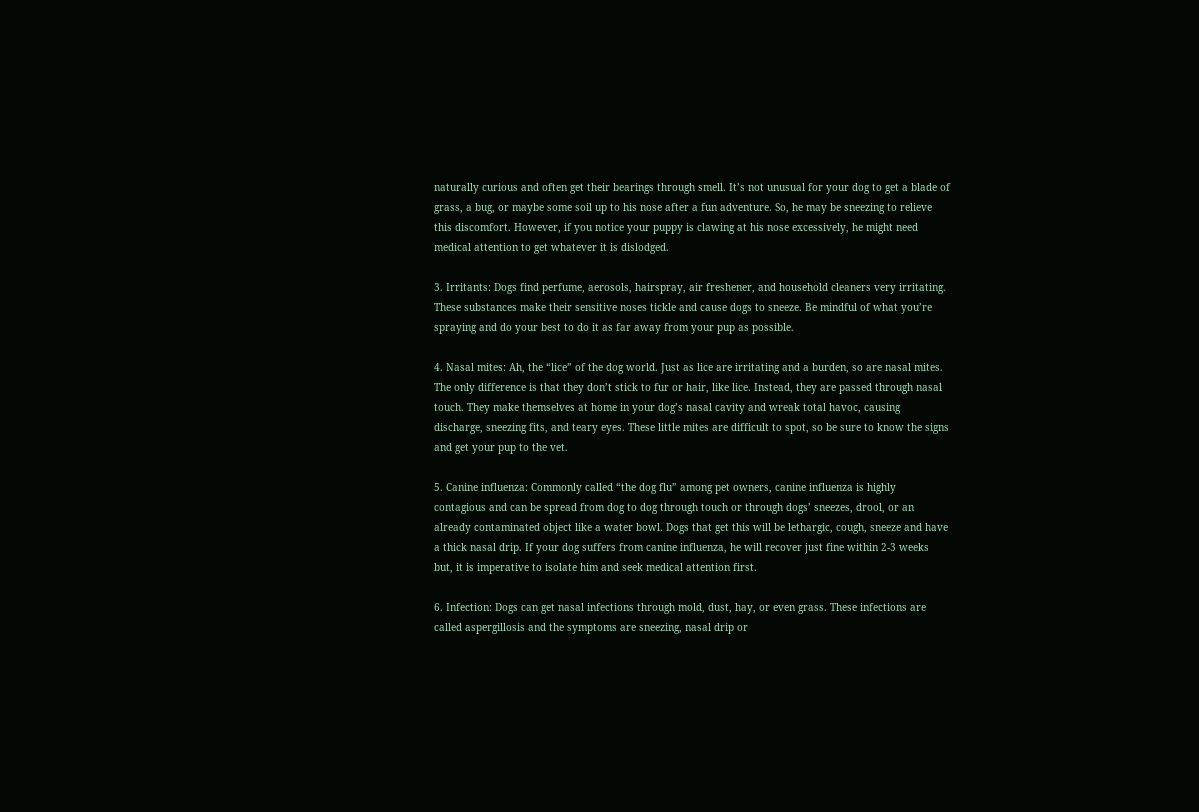naturally curious and often get their bearings through smell. It’s not unusual for your dog to get a blade of grass, a bug, or maybe some soil up to his nose after a fun adventure. So, he may be sneezing to relieve this discomfort. However, if you notice your puppy is clawing at his nose excessively, he might need medical attention to get whatever it is dislodged.

3. Irritants: Dogs find perfume, aerosols, hairspray, air freshener, and household cleaners very irritating. These substances make their sensitive noses tickle and cause dogs to sneeze. Be mindful of what you’re spraying and do your best to do it as far away from your pup as possible.

4. Nasal mites: Ah, the “lice” of the dog world. Just as lice are irritating and a burden, so are nasal mites. The only difference is that they don’t stick to fur or hair, like lice. Instead, they are passed through nasal touch. They make themselves at home in your dog’s nasal cavity and wreak total havoc, causing discharge, sneezing fits, and teary eyes. These little mites are difficult to spot, so be sure to know the signs and get your pup to the vet.

5. Canine influenza: Commonly called “the dog flu” among pet owners, canine influenza is highly contagious and can be spread from dog to dog through touch or through dogs’ sneezes, drool, or an already contaminated object like a water bowl. Dogs that get this will be lethargic, cough, sneeze and have a thick nasal drip. If your dog suffers from canine influenza, he will recover just fine within 2-3 weeks but, it is imperative to isolate him and seek medical attention first.

6. Infection: Dogs can get nasal infections through mold, dust, hay, or even grass. These infections are called aspergillosis and the symptoms are sneezing, nasal drip or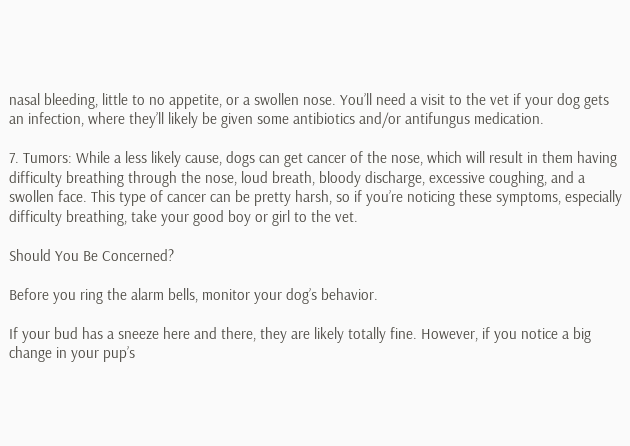nasal bleeding, little to no appetite, or a swollen nose. You’ll need a visit to the vet if your dog gets an infection, where they’ll likely be given some antibiotics and/or antifungus medication.

7. Tumors: While a less likely cause, dogs can get cancer of the nose, which will result in them having difficulty breathing through the nose, loud breath, bloody discharge, excessive coughing, and a swollen face. This type of cancer can be pretty harsh, so if you’re noticing these symptoms, especially difficulty breathing, take your good boy or girl to the vet.

Should You Be Concerned?

Before you ring the alarm bells, monitor your dog’s behavior.

If your bud has a sneeze here and there, they are likely totally fine. However, if you notice a big change in your pup’s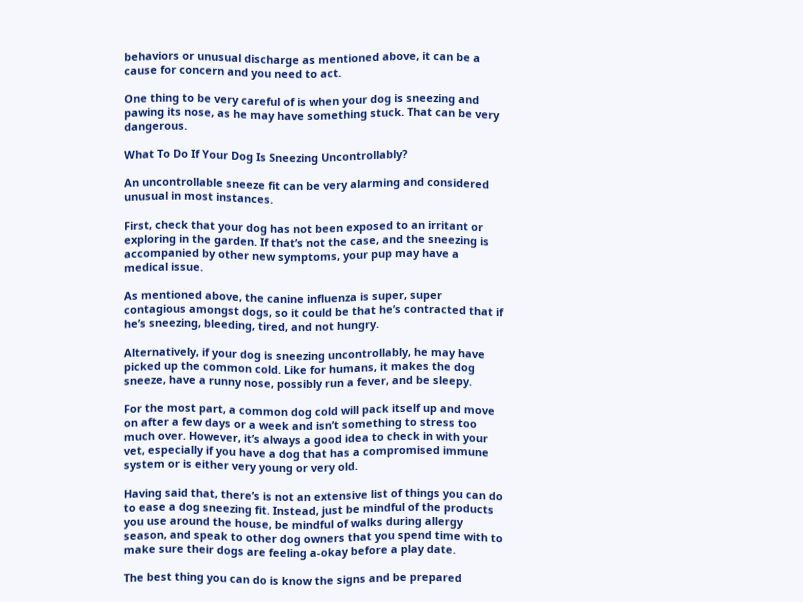behaviors or unusual discharge as mentioned above, it can be a cause for concern and you need to act.

One thing to be very careful of is when your dog is sneezing and pawing its nose, as he may have something stuck. That can be very dangerous.

What To Do If Your Dog Is Sneezing Uncontrollably?

An uncontrollable sneeze fit can be very alarming and considered unusual in most instances.

First, check that your dog has not been exposed to an irritant or exploring in the garden. If that’s not the case, and the sneezing is accompanied by other new symptoms, your pup may have a medical issue.

As mentioned above, the canine influenza is super, super contagious amongst dogs, so it could be that he’s contracted that if he’s sneezing, bleeding, tired, and not hungry.

Alternatively, if your dog is sneezing uncontrollably, he may have picked up the common cold. Like for humans, it makes the dog sneeze, have a runny nose, possibly run a fever, and be sleepy.

For the most part, a common dog cold will pack itself up and move on after a few days or a week and isn’t something to stress too much over. However, it’s always a good idea to check in with your vet, especially if you have a dog that has a compromised immune system or is either very young or very old.

Having said that, there’s is not an extensive list of things you can do to ease a dog sneezing fit. Instead, just be mindful of the products you use around the house, be mindful of walks during allergy season, and speak to other dog owners that you spend time with to make sure their dogs are feeling a-okay before a play date.

The best thing you can do is know the signs and be prepared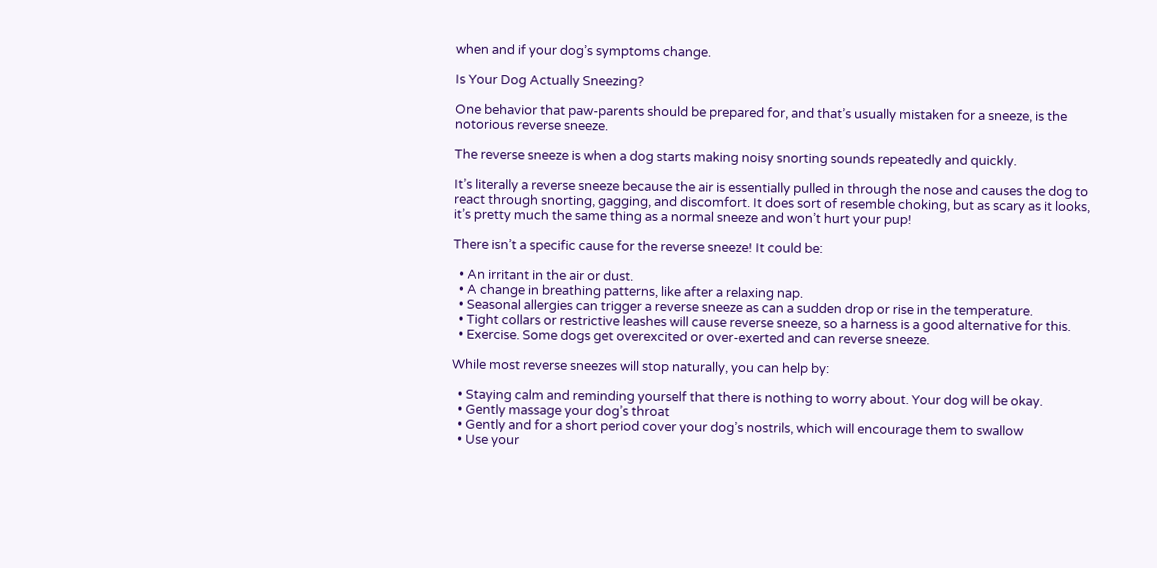when and if your dog’s symptoms change.

Is Your Dog Actually Sneezing?

One behavior that paw-parents should be prepared for, and that’s usually mistaken for a sneeze, is the notorious reverse sneeze.

The reverse sneeze is when a dog starts making noisy snorting sounds repeatedly and quickly.

It’s literally a reverse sneeze because the air is essentially pulled in through the nose and causes the dog to react through snorting, gagging, and discomfort. It does sort of resemble choking, but as scary as it looks, it’s pretty much the same thing as a normal sneeze and won’t hurt your pup!

There isn’t a specific cause for the reverse sneeze! It could be:

  • An irritant in the air or dust.
  • A change in breathing patterns, like after a relaxing nap.
  • Seasonal allergies can trigger a reverse sneeze as can a sudden drop or rise in the temperature.
  • Tight collars or restrictive leashes will cause reverse sneeze, so a harness is a good alternative for this.
  • Exercise. Some dogs get overexcited or over-exerted and can reverse sneeze.

While most reverse sneezes will stop naturally, you can help by:

  • Staying calm and reminding yourself that there is nothing to worry about. Your dog will be okay.
  • Gently massage your dog’s throat
  • Gently and for a short period cover your dog’s nostrils, which will encourage them to swallow
  • Use your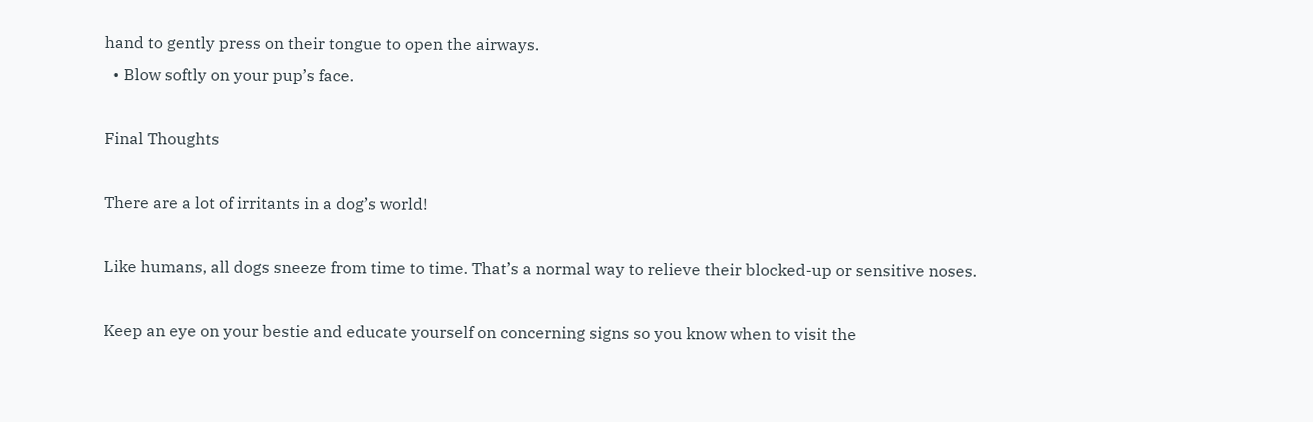hand to gently press on their tongue to open the airways.
  • Blow softly on your pup’s face.

Final Thoughts

There are a lot of irritants in a dog’s world!

Like humans, all dogs sneeze from time to time. That’s a normal way to relieve their blocked-up or sensitive noses.

Keep an eye on your bestie and educate yourself on concerning signs so you know when to visit the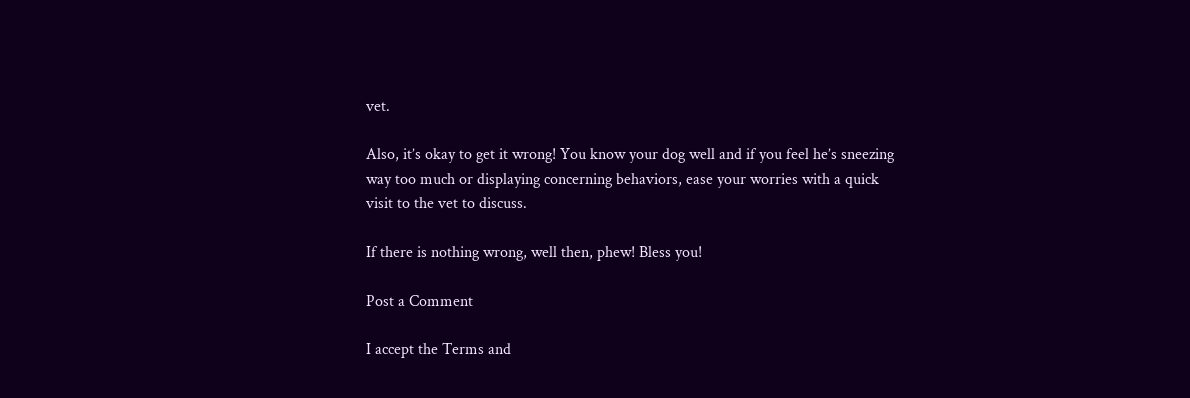vet.

Also, it’s okay to get it wrong! You know your dog well and if you feel he’s sneezing way too much or displaying concerning behaviors, ease your worries with a quick visit to the vet to discuss.

If there is nothing wrong, well then, phew! Bless you!

Post a Comment

I accept the Terms and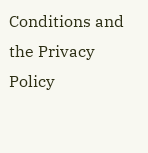Conditions and the Privacy Policy